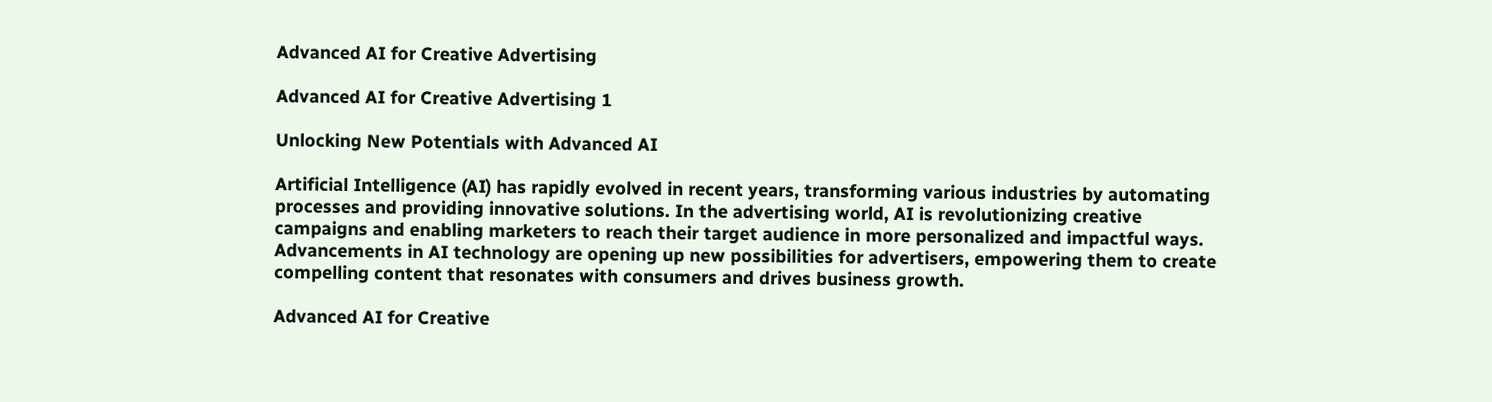Advanced AI for Creative Advertising

Advanced AI for Creative Advertising 1

Unlocking New Potentials with Advanced AI

Artificial Intelligence (AI) has rapidly evolved in recent years, transforming various industries by automating processes and providing innovative solutions. In the advertising world, AI is revolutionizing creative campaigns and enabling marketers to reach their target audience in more personalized and impactful ways. Advancements in AI technology are opening up new possibilities for advertisers, empowering them to create compelling content that resonates with consumers and drives business growth.

Advanced AI for Creative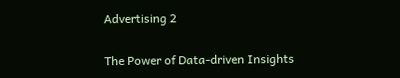Advertising 2

The Power of Data-driven Insights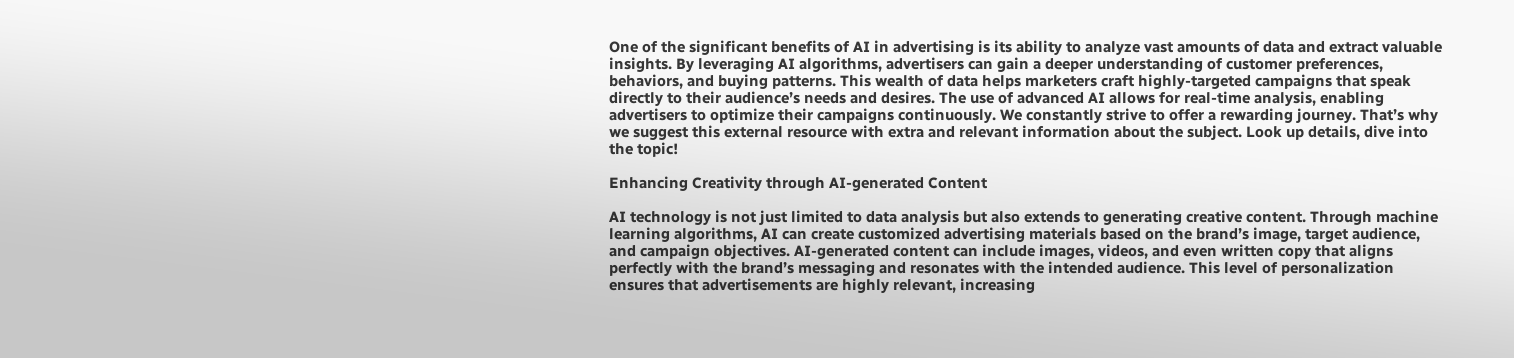One of the significant benefits of AI in advertising is its ability to analyze vast amounts of data and extract valuable insights. By leveraging AI algorithms, advertisers can gain a deeper understanding of customer preferences, behaviors, and buying patterns. This wealth of data helps marketers craft highly-targeted campaigns that speak directly to their audience’s needs and desires. The use of advanced AI allows for real-time analysis, enabling advertisers to optimize their campaigns continuously. We constantly strive to offer a rewarding journey. That’s why we suggest this external resource with extra and relevant information about the subject. Look up details, dive into the topic!

Enhancing Creativity through AI-generated Content

AI technology is not just limited to data analysis but also extends to generating creative content. Through machine learning algorithms, AI can create customized advertising materials based on the brand’s image, target audience, and campaign objectives. AI-generated content can include images, videos, and even written copy that aligns perfectly with the brand’s messaging and resonates with the intended audience. This level of personalization ensures that advertisements are highly relevant, increasing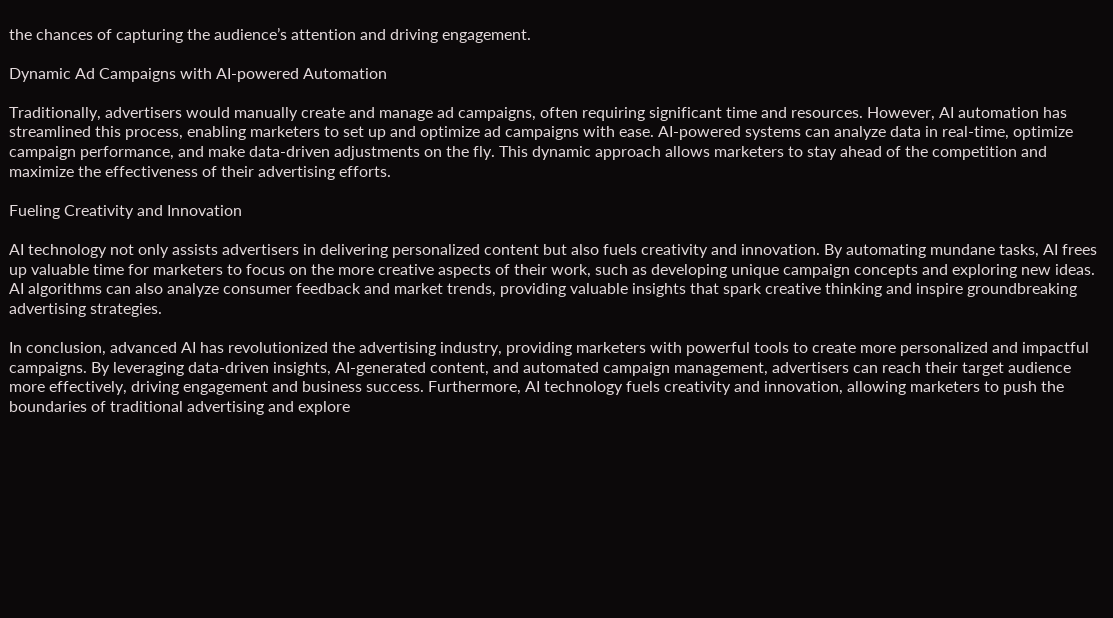the chances of capturing the audience’s attention and driving engagement.

Dynamic Ad Campaigns with AI-powered Automation

Traditionally, advertisers would manually create and manage ad campaigns, often requiring significant time and resources. However, AI automation has streamlined this process, enabling marketers to set up and optimize ad campaigns with ease. AI-powered systems can analyze data in real-time, optimize campaign performance, and make data-driven adjustments on the fly. This dynamic approach allows marketers to stay ahead of the competition and maximize the effectiveness of their advertising efforts.

Fueling Creativity and Innovation

AI technology not only assists advertisers in delivering personalized content but also fuels creativity and innovation. By automating mundane tasks, AI frees up valuable time for marketers to focus on the more creative aspects of their work, such as developing unique campaign concepts and exploring new ideas. AI algorithms can also analyze consumer feedback and market trends, providing valuable insights that spark creative thinking and inspire groundbreaking advertising strategies.

In conclusion, advanced AI has revolutionized the advertising industry, providing marketers with powerful tools to create more personalized and impactful campaigns. By leveraging data-driven insights, AI-generated content, and automated campaign management, advertisers can reach their target audience more effectively, driving engagement and business success. Furthermore, AI technology fuels creativity and innovation, allowing marketers to push the boundaries of traditional advertising and explore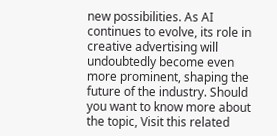new possibilities. As AI continues to evolve, its role in creative advertising will undoubtedly become even more prominent, shaping the future of the industry. Should you want to know more about the topic, Visit this related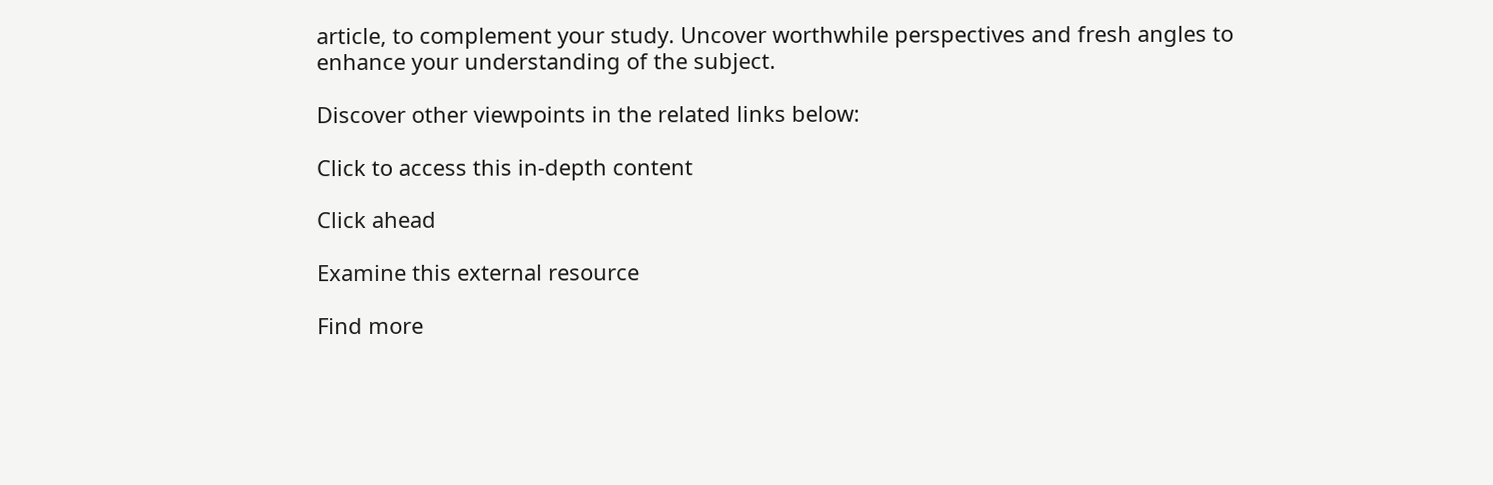article, to complement your study. Uncover worthwhile perspectives and fresh angles to enhance your understanding of the subject.

Discover other viewpoints in the related links below:

Click to access this in-depth content

Click ahead

Examine this external resource

Find more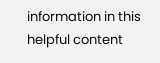information in this helpful content